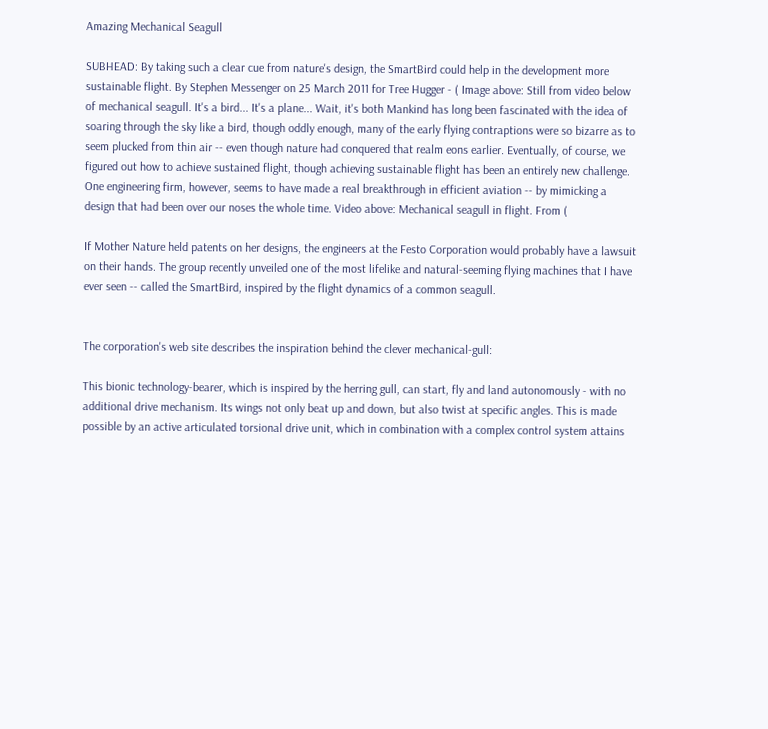Amazing Mechanical Seagull

SUBHEAD: By taking such a clear cue from nature's design, the SmartBird could help in the development more sustainable flight. By Stephen Messenger on 25 March 2011 for Tree Hugger - ( Image above: Still from video below of mechanical seagull. It's a bird... It's a plane... Wait, it's both Mankind has long been fascinated with the idea of soaring through the sky like a bird, though oddly enough, many of the early flying contraptions were so bizarre as to seem plucked from thin air -- even though nature had conquered that realm eons earlier. Eventually, of course, we figured out how to achieve sustained flight, though achieving sustainable flight has been an entirely new challenge. One engineering firm, however, seems to have made a real breakthrough in efficient aviation -- by mimicking a design that had been over our noses the whole time. Video above: Mechanical seagull in flight. From (

If Mother Nature held patents on her designs, the engineers at the Festo Corporation would probably have a lawsuit on their hands. The group recently unveiled one of the most lifelike and natural-seeming flying machines that I have ever seen -- called the SmartBird, inspired by the flight dynamics of a common seagull.


The corporation's web site describes the inspiration behind the clever mechanical-gull:

This bionic technology-bearer, which is inspired by the herring gull, can start, fly and land autonomously - with no additional drive mechanism. Its wings not only beat up and down, but also twist at specific angles. This is made possible by an active articulated torsional drive unit, which in combination with a complex control system attains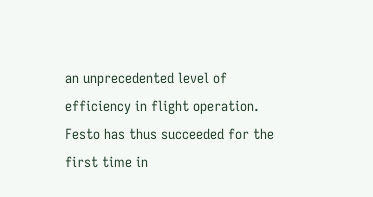an unprecedented level of efficiency in flight operation. Festo has thus succeeded for the first time in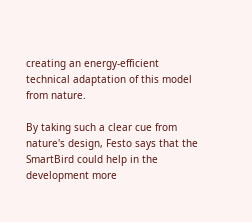creating an energy-efficient technical adaptation of this model from nature.

By taking such a clear cue from nature's design, Festo says that the SmartBird could help in the development more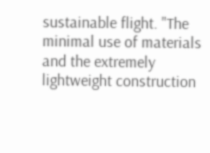sustainable flight. "The minimal use of materials and the extremely lightweight construction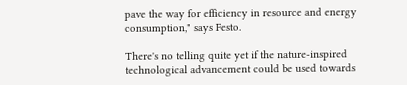pave the way for efficiency in resource and energy consumption," says Festo.

There's no telling quite yet if the nature-inspired technological advancement could be used towards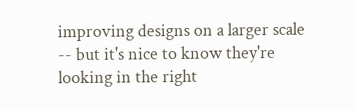improving designs on a larger scale -- but it's nice to know they're looking in the right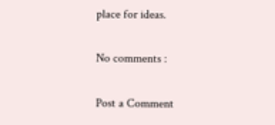place for ideas.

No comments :

Post a Comment